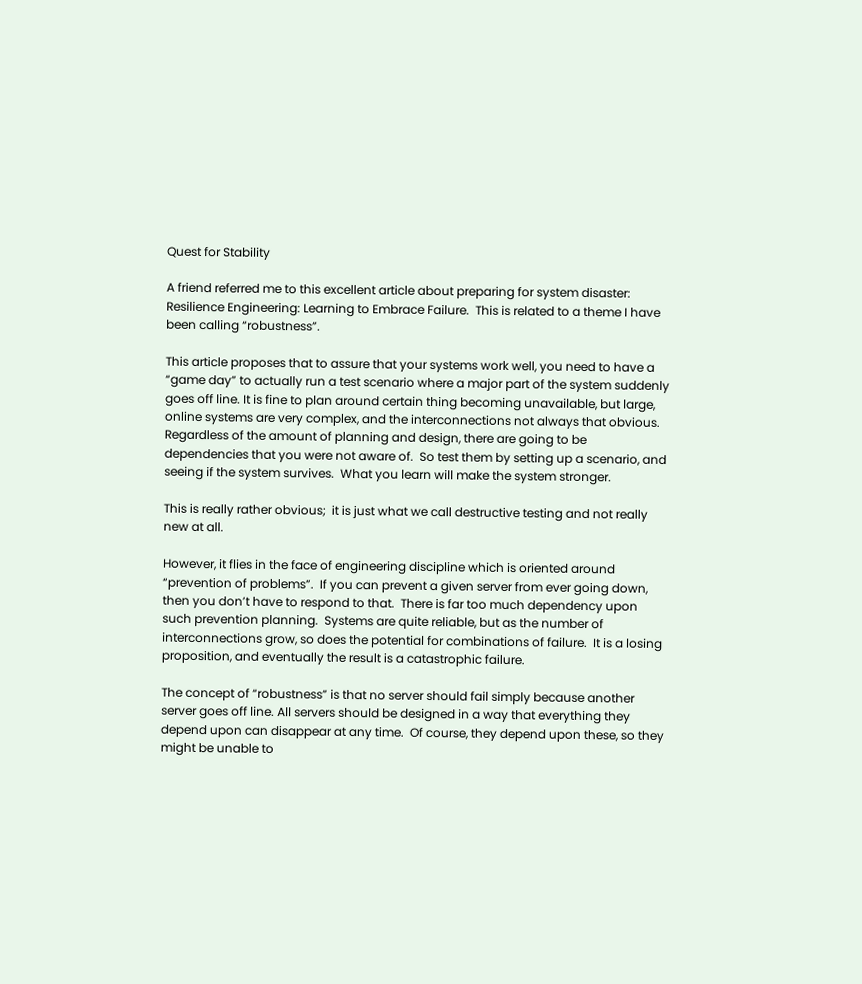Quest for Stability

A friend referred me to this excellent article about preparing for system disaster:  Resilience Engineering: Learning to Embrace Failure.  This is related to a theme I have been calling “robustness”.

This article proposes that to assure that your systems work well, you need to have a “game day” to actually run a test scenario where a major part of the system suddenly goes off line. It is fine to plan around certain thing becoming unavailable, but large, online systems are very complex, and the interconnections not always that obvious.  Regardless of the amount of planning and design, there are going to be dependencies that you were not aware of.  So test them by setting up a scenario, and seeing if the system survives.  What you learn will make the system stronger.

This is really rather obvious;  it is just what we call destructive testing and not really new at all.

However, it flies in the face of engineering discipline which is oriented around “prevention of problems”.  If you can prevent a given server from ever going down, then you don’t have to respond to that.  There is far too much dependency upon such prevention planning.  Systems are quite reliable, but as the number of interconnections grow, so does the potential for combinations of failure.  It is a losing proposition, and eventually the result is a catastrophic failure.

The concept of “robustness” is that no server should fail simply because another server goes off line. All servers should be designed in a way that everything they depend upon can disappear at any time.  Of course, they depend upon these, so they might be unable to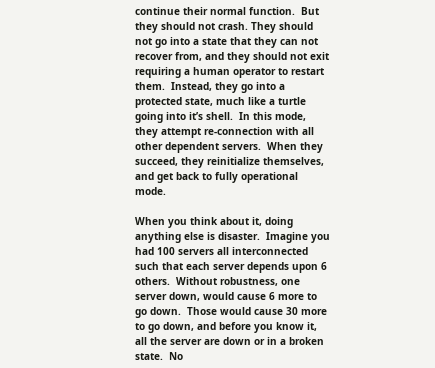continue their normal function.  But they should not crash. They should not go into a state that they can not recover from, and they should not exit requiring a human operator to restart them.  Instead, they go into a protected state, much like a turtle going into it’s shell.  In this mode, they attempt re-connection with all other dependent servers.  When they succeed, they reinitialize themselves, and get back to fully operational mode.

When you think about it, doing anything else is disaster.  Imagine you had 100 servers all interconnected such that each server depends upon 6 others.  Without robustness, one server down, would cause 6 more to go down.  Those would cause 30 more to go down, and before you know it, all the server are down or in a broken state.  No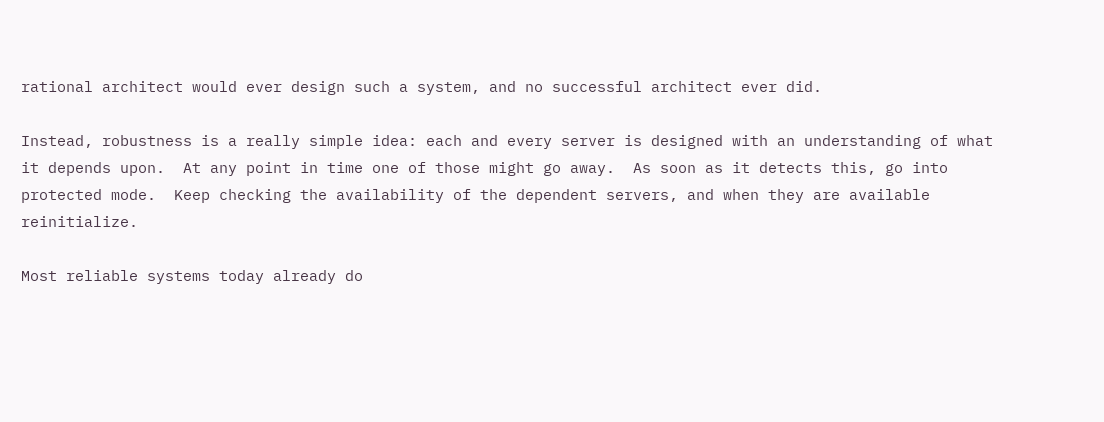rational architect would ever design such a system, and no successful architect ever did.

Instead, robustness is a really simple idea: each and every server is designed with an understanding of what it depends upon.  At any point in time one of those might go away.  As soon as it detects this, go into protected mode.  Keep checking the availability of the dependent servers, and when they are available  reinitialize.

Most reliable systems today already do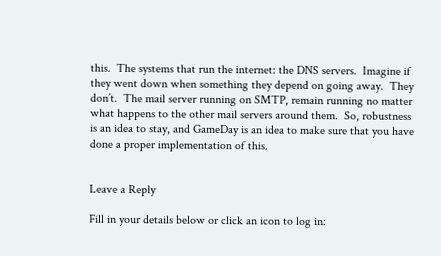this.  The systems that run the internet: the DNS servers.  Imagine if they went down when something they depend on going away.  They don’t.  The mail server running on SMTP, remain running no matter what happens to the other mail servers around them.  So, robustness is an idea to stay, and GameDay is an idea to make sure that you have done a proper implementation of this.


Leave a Reply

Fill in your details below or click an icon to log in: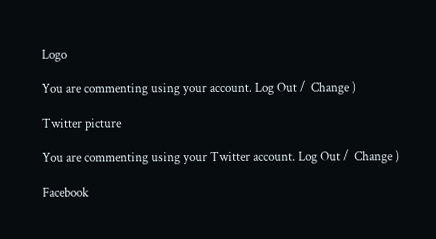Logo

You are commenting using your account. Log Out /  Change )

Twitter picture

You are commenting using your Twitter account. Log Out /  Change )

Facebook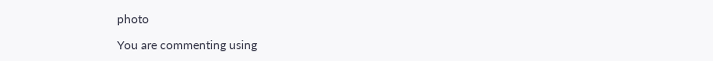photo

You are commenting using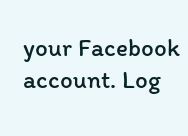your Facebook account. Log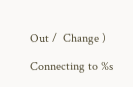Out /  Change )

Connecting to %s